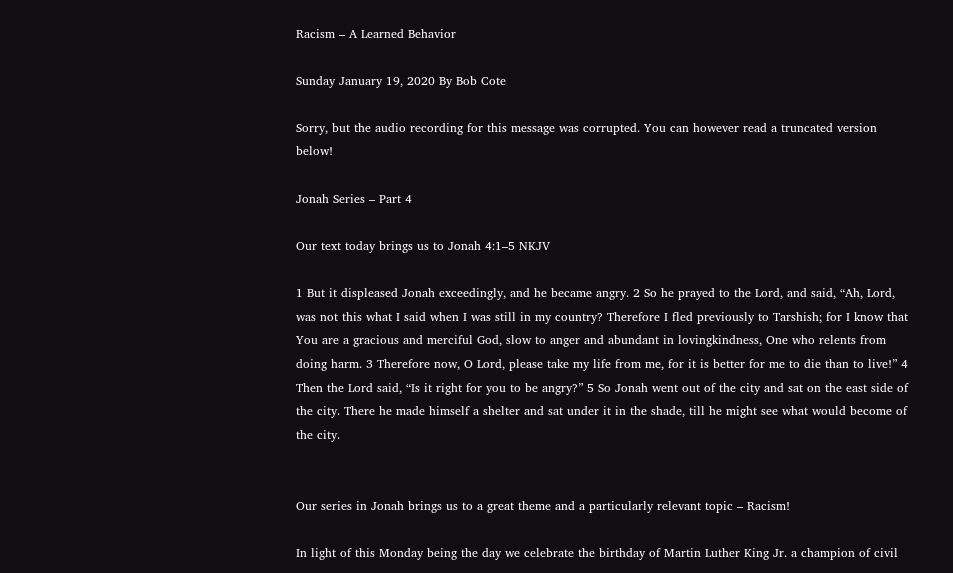Racism – A Learned Behavior

Sunday January 19, 2020 By Bob Cote

Sorry, but the audio recording for this message was corrupted. You can however read a truncated version below!

Jonah Series – Part 4

Our text today brings us to Jonah 4:1–5 NKJV

1 But it displeased Jonah exceedingly, and he became angry. 2 So he prayed to the Lord, and said, “Ah, Lord, was not this what I said when I was still in my country? Therefore I fled previously to Tarshish; for I know that You are a gracious and merciful God, slow to anger and abundant in lovingkindness, One who relents from doing harm. 3 Therefore now, O Lord, please take my life from me, for it is better for me to die than to live!” 4 Then the Lord said, “Is it right for you to be angry?” 5 So Jonah went out of the city and sat on the east side of the city. There he made himself a shelter and sat under it in the shade, till he might see what would become of the city.


Our series in Jonah brings us to a great theme and a particularly relevant topic – Racism!

In light of this Monday being the day we celebrate the birthday of Martin Luther King Jr. a champion of civil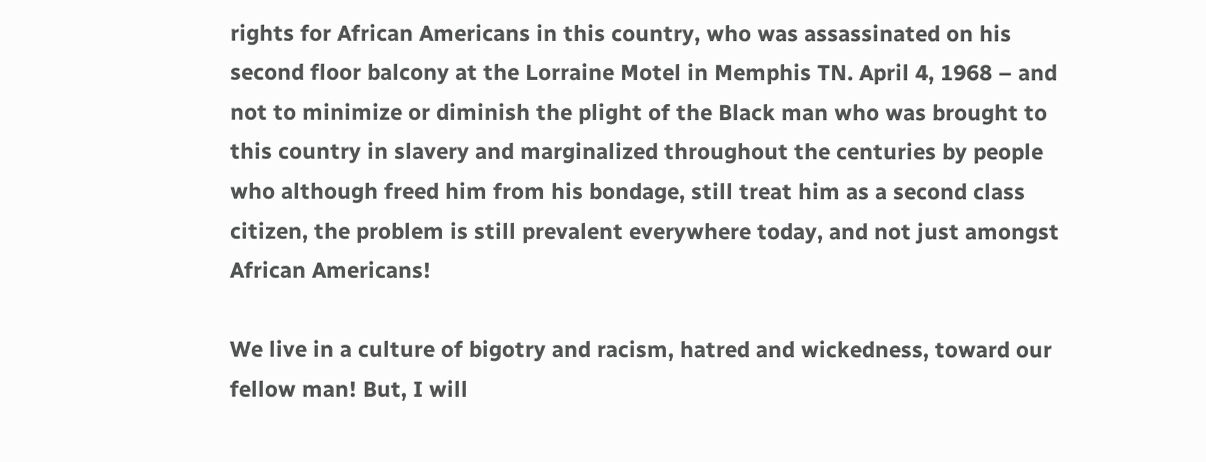rights for African Americans in this country, who was assassinated on his second floor balcony at the Lorraine Motel in Memphis TN. April 4, 1968 – and not to minimize or diminish the plight of the Black man who was brought to this country in slavery and marginalized throughout the centuries by people who although freed him from his bondage, still treat him as a second class citizen, the problem is still prevalent everywhere today, and not just amongst African Americans!

We live in a culture of bigotry and racism, hatred and wickedness, toward our fellow man! But, I will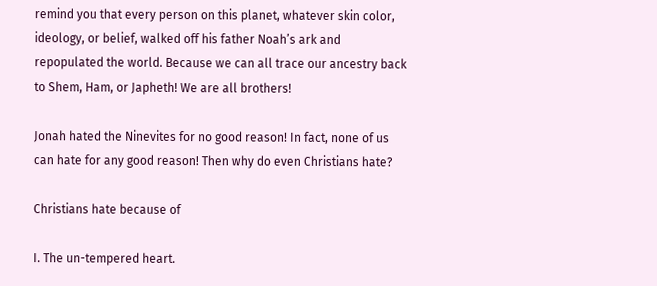remind you that every person on this planet, whatever skin color, ideology, or belief, walked off his father Noah’s ark and repopulated the world. Because we can all trace our ancestry back to Shem, Ham, or Japheth! We are all brothers!

Jonah hated the Ninevites for no good reason! In fact, none of us can hate for any good reason! Then why do even Christians hate?

Christians hate because of

I. The un-tempered heart.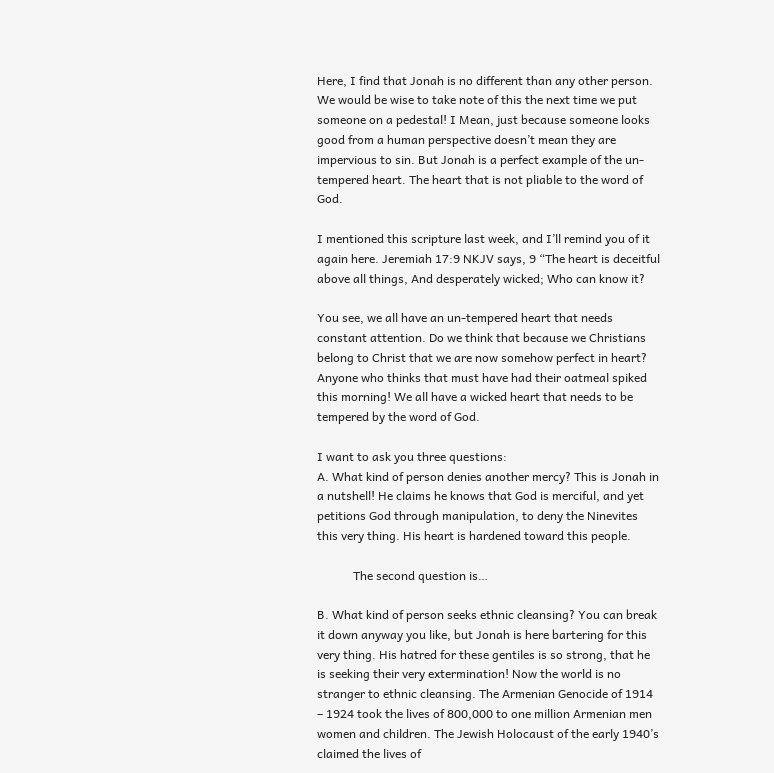Here, I find that Jonah is no different than any other person. We would be wise to take note of this the next time we put someone on a pedestal! I Mean, just because someone looks good from a human perspective doesn’t mean they are impervious to sin. But Jonah is a perfect example of the un-tempered heart. The heart that is not pliable to the word of God.

I mentioned this scripture last week, and I’ll remind you of it again here. Jeremiah 17:9 NKJV says, 9 “The heart is deceitful above all things, And desperately wicked; Who can know it?

You see, we all have an un-tempered heart that needs constant attention. Do we think that because we Christians belong to Christ that we are now somehow perfect in heart? Anyone who thinks that must have had their oatmeal spiked this morning! We all have a wicked heart that needs to be tempered by the word of God.

I want to ask you three questions:
A. What kind of person denies another mercy? This is Jonah in a nutshell! He claims he knows that God is merciful, and yet petitions God through manipulation, to deny the Ninevites this very thing. His heart is hardened toward this people.

            The second question is…

B. What kind of person seeks ethnic cleansing? You can break it down anyway you like, but Jonah is here bartering for this very thing. His hatred for these gentiles is so strong, that he is seeking their very extermination! Now the world is no stranger to ethnic cleansing. The Armenian Genocide of 1914 – 1924 took the lives of 800,000 to one million Armenian men women and children. The Jewish Holocaust of the early 1940’s claimed the lives of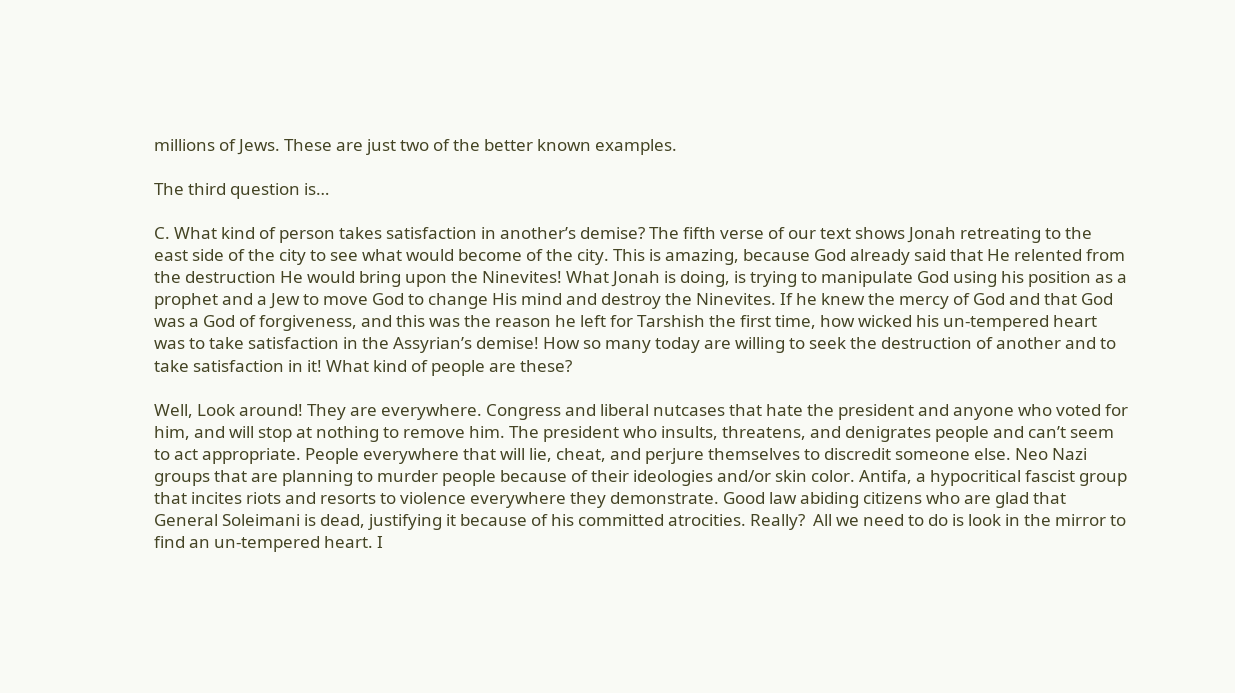millions of Jews. These are just two of the better known examples.

The third question is…

C. What kind of person takes satisfaction in another’s demise? The fifth verse of our text shows Jonah retreating to the east side of the city to see what would become of the city. This is amazing, because God already said that He relented from the destruction He would bring upon the Ninevites! What Jonah is doing, is trying to manipulate God using his position as a prophet and a Jew to move God to change His mind and destroy the Ninevites. If he knew the mercy of God and that God was a God of forgiveness, and this was the reason he left for Tarshish the first time, how wicked his un-tempered heart was to take satisfaction in the Assyrian’s demise! How so many today are willing to seek the destruction of another and to take satisfaction in it! What kind of people are these?

Well, Look around! They are everywhere. Congress and liberal nutcases that hate the president and anyone who voted for him, and will stop at nothing to remove him. The president who insults, threatens, and denigrates people and can’t seem to act appropriate. People everywhere that will lie, cheat, and perjure themselves to discredit someone else. Neo Nazi groups that are planning to murder people because of their ideologies and/or skin color. Antifa, a hypocritical fascist group that incites riots and resorts to violence everywhere they demonstrate. Good law abiding citizens who are glad that General Soleimani is dead, justifying it because of his committed atrocities. Really?  All we need to do is look in the mirror to find an un-tempered heart. I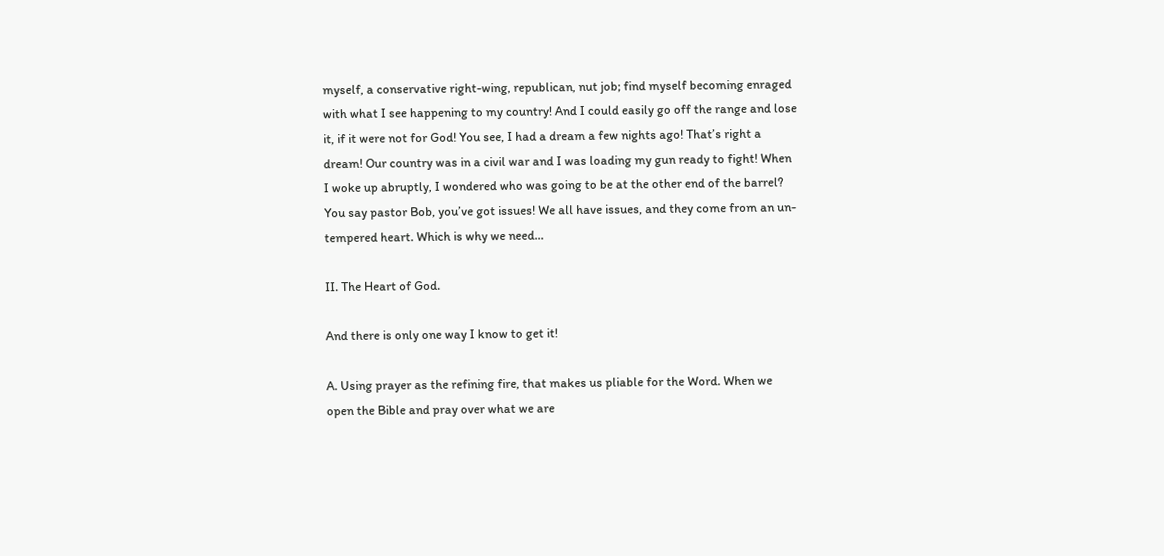myself, a conservative right-wing, republican, nut job; find myself becoming enraged with what I see happening to my country! And I could easily go off the range and lose it, if it were not for God! You see, I had a dream a few nights ago! That’s right a dream! Our country was in a civil war and I was loading my gun ready to fight! When I woke up abruptly, I wondered who was going to be at the other end of the barrel? You say pastor Bob, you’ve got issues! We all have issues, and they come from an un-tempered heart. Which is why we need…

II. The Heart of God.

And there is only one way I know to get it!

A. Using prayer as the refining fire, that makes us pliable for the Word. When we open the Bible and pray over what we are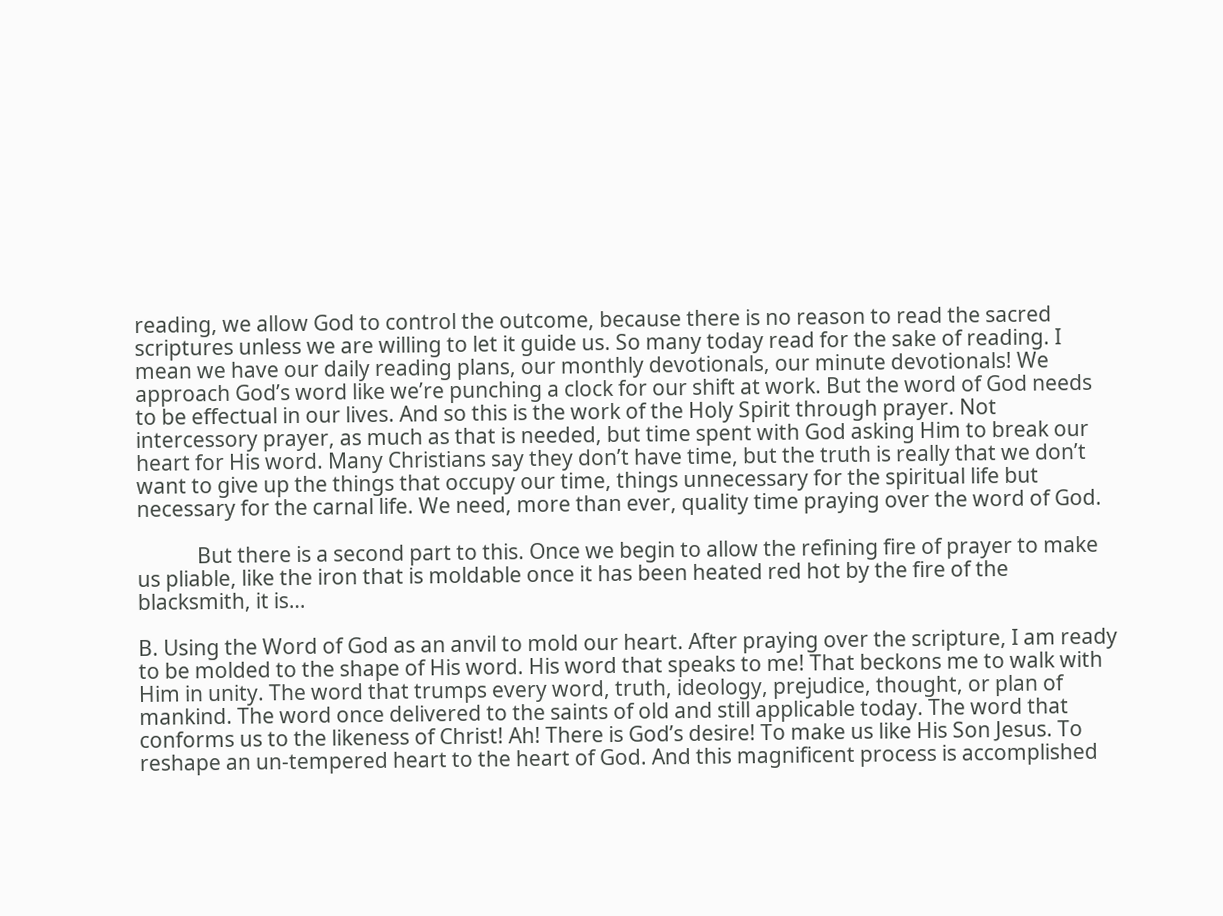reading, we allow God to control the outcome, because there is no reason to read the sacred scriptures unless we are willing to let it guide us. So many today read for the sake of reading. I mean we have our daily reading plans, our monthly devotionals, our minute devotionals! We approach God’s word like we’re punching a clock for our shift at work. But the word of God needs to be effectual in our lives. And so this is the work of the Holy Spirit through prayer. Not intercessory prayer, as much as that is needed, but time spent with God asking Him to break our heart for His word. Many Christians say they don’t have time, but the truth is really that we don’t want to give up the things that occupy our time, things unnecessary for the spiritual life but necessary for the carnal life. We need, more than ever, quality time praying over the word of God.

            But there is a second part to this. Once we begin to allow the refining fire of prayer to make us pliable, like the iron that is moldable once it has been heated red hot by the fire of the blacksmith, it is…

B. Using the Word of God as an anvil to mold our heart. After praying over the scripture, I am ready to be molded to the shape of His word. His word that speaks to me! That beckons me to walk with Him in unity. The word that trumps every word, truth, ideology, prejudice, thought, or plan of mankind. The word once delivered to the saints of old and still applicable today. The word that conforms us to the likeness of Christ! Ah! There is God’s desire! To make us like His Son Jesus. To reshape an un-tempered heart to the heart of God. And this magnificent process is accomplished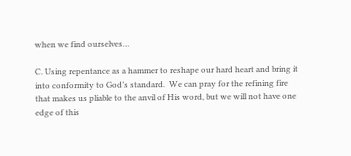when we find ourselves…

C. Using repentance as a hammer to reshape our hard heart and bring it into conformity to God’s standard.  We can pray for the refining fire that makes us pliable to the anvil of His word, but we will not have one edge of this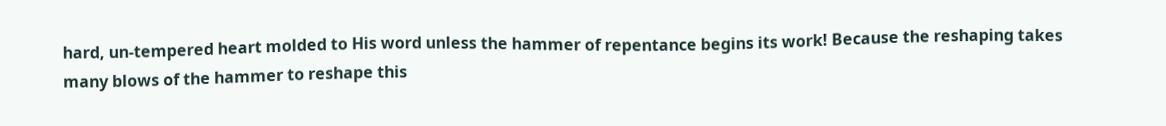hard, un-tempered heart molded to His word unless the hammer of repentance begins its work! Because the reshaping takes many blows of the hammer to reshape this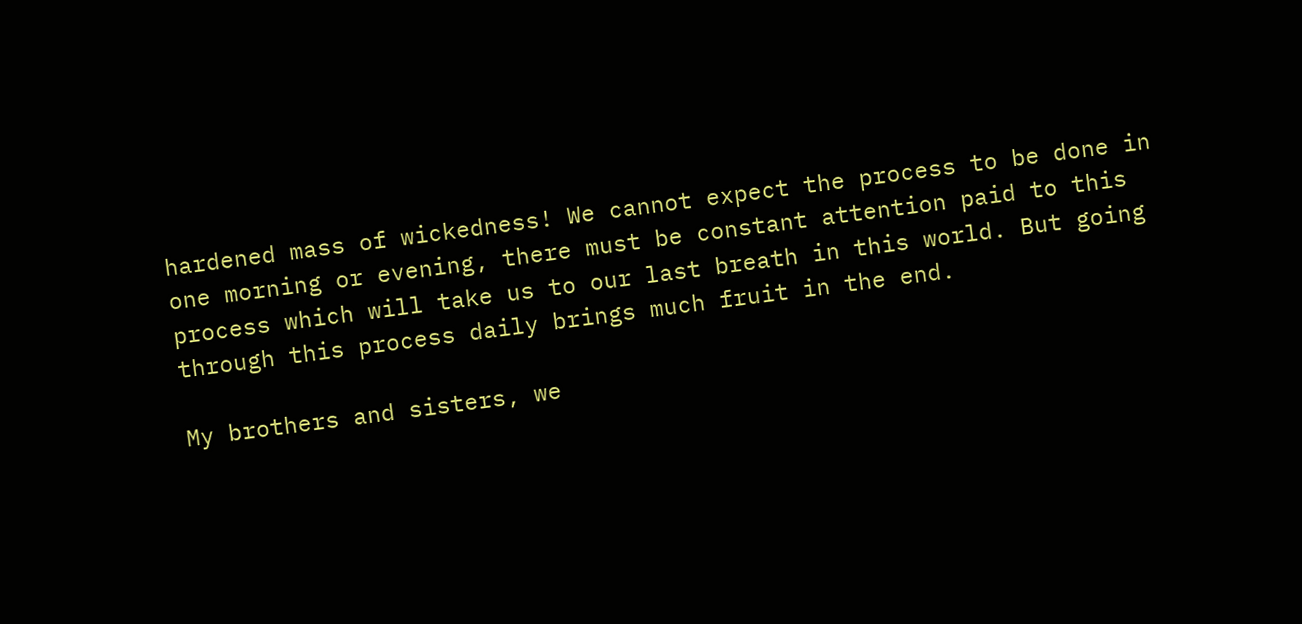hardened mass of wickedness! We cannot expect the process to be done in one morning or evening, there must be constant attention paid to this process which will take us to our last breath in this world. But going through this process daily brings much fruit in the end.

My brothers and sisters, we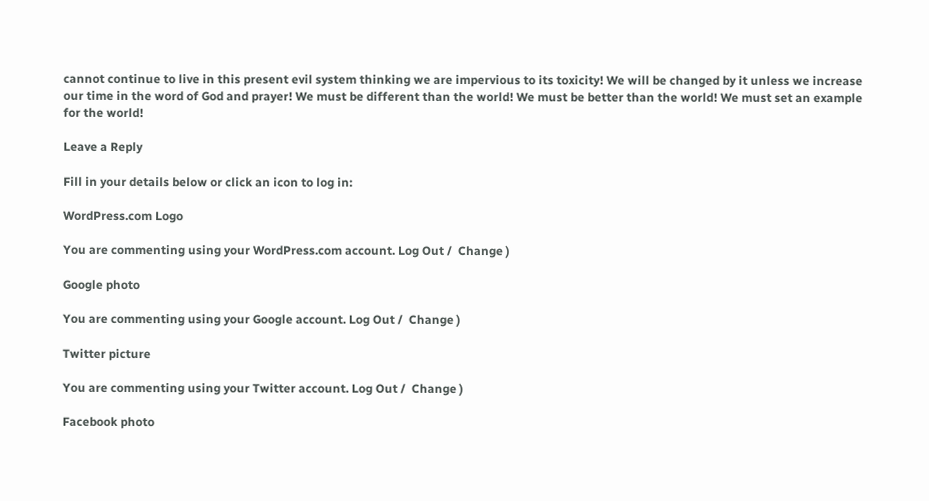cannot continue to live in this present evil system thinking we are impervious to its toxicity! We will be changed by it unless we increase our time in the word of God and prayer! We must be different than the world! We must be better than the world! We must set an example for the world!

Leave a Reply

Fill in your details below or click an icon to log in:

WordPress.com Logo

You are commenting using your WordPress.com account. Log Out /  Change )

Google photo

You are commenting using your Google account. Log Out /  Change )

Twitter picture

You are commenting using your Twitter account. Log Out /  Change )

Facebook photo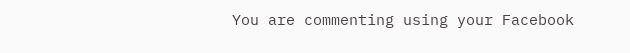You are commenting using your Facebook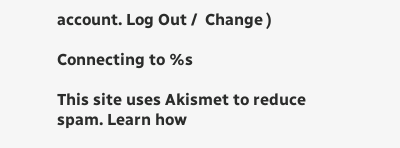account. Log Out /  Change )

Connecting to %s

This site uses Akismet to reduce spam. Learn how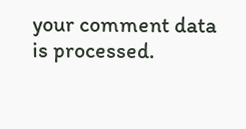your comment data is processed.